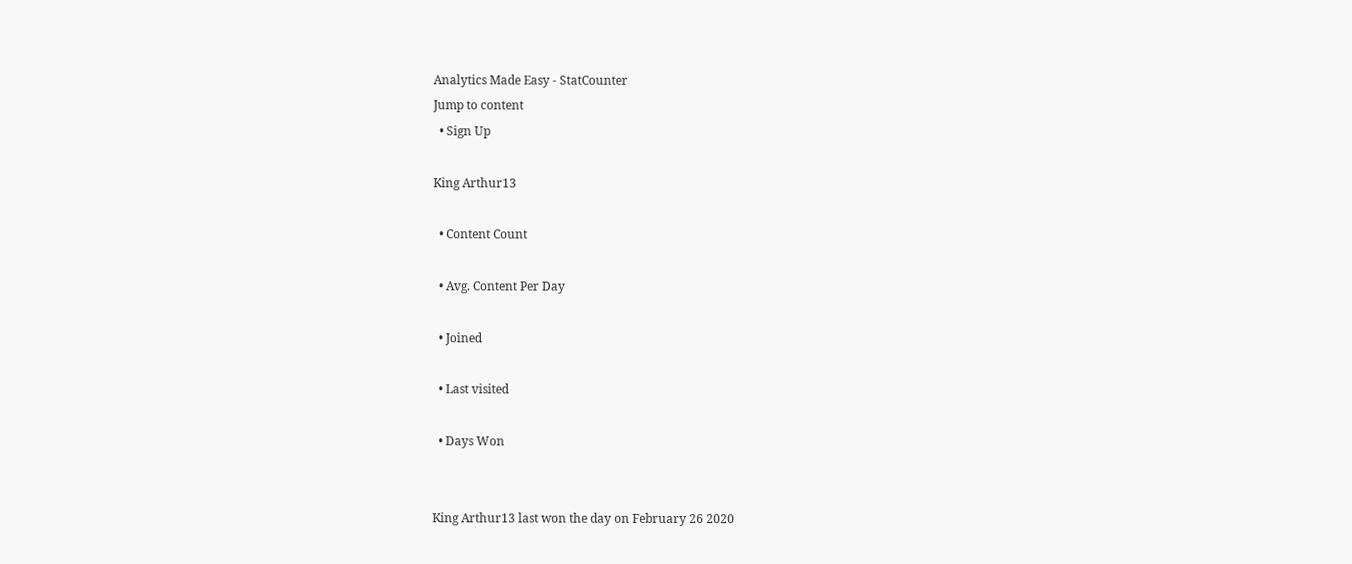Analytics Made Easy - StatCounter
Jump to content
  • Sign Up

King Arthur13

  • Content Count

  • Avg. Content Per Day

  • Joined

  • Last visited

  • Days Won


King Arthur13 last won the day on February 26 2020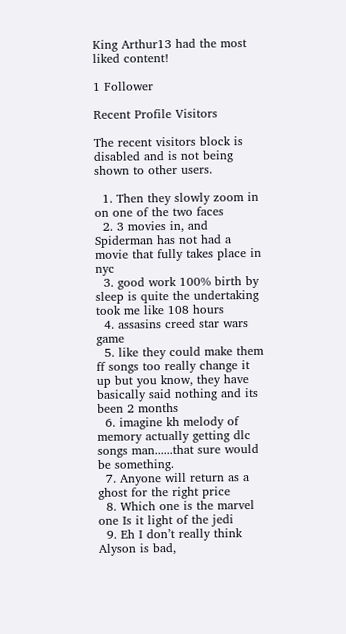King Arthur13 had the most liked content!

1 Follower

Recent Profile Visitors

The recent visitors block is disabled and is not being shown to other users.

  1. Then they slowly zoom in on one of the two faces
  2. 3 movies in, and Spiderman has not had a movie that fully takes place in nyc
  3. good work 100% birth by sleep is quite the undertaking took me like 108 hours
  4. assasins creed star wars game
  5. like they could make them ff songs too really change it up but you know, they have basically said nothing and its been 2 months
  6. imagine kh melody of memory actually getting dlc songs man......that sure would be something.
  7. Anyone will return as a ghost for the right price
  8. Which one is the marvel one Is it light of the jedi
  9. Eh I don’t really think Alyson is bad,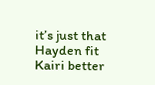it’s just that Hayden fit Kairi better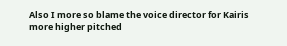Also I more so blame the voice director for Kairis more higher pitched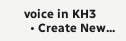voice in KH3
  • Create New...